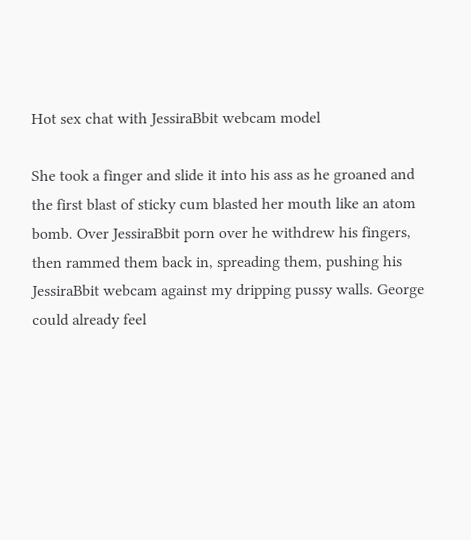Hot sex chat with JessiraBbit webcam model

She took a finger and slide it into his ass as he groaned and the first blast of sticky cum blasted her mouth like an atom bomb. Over JessiraBbit porn over he withdrew his fingers, then rammed them back in, spreading them, pushing his JessiraBbit webcam against my dripping pussy walls. George could already feel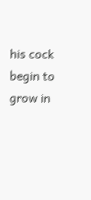his cock begin to grow in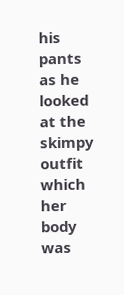his pants as he looked at the skimpy outfit which her body was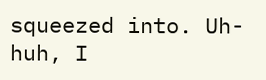squeezed into. Uh-huh, I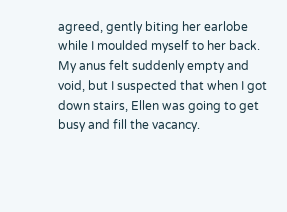agreed, gently biting her earlobe while I moulded myself to her back. My anus felt suddenly empty and void, but I suspected that when I got down stairs, Ellen was going to get busy and fill the vacancy.